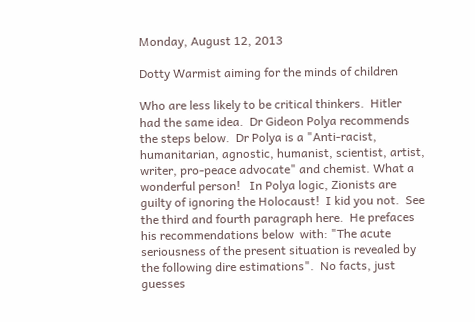Monday, August 12, 2013

Dotty Warmist aiming for the minds of children

Who are less likely to be critical thinkers.  Hitler had the same idea.  Dr Gideon Polya recommends the steps below.  Dr Polya is a "Anti-racist, humanitarian, agnostic, humanist, scientist, artist, writer, pro-peace advocate" and chemist. What a wonderful person!   In Polya logic, Zionists are guilty of ignoring the Holocaust!  I kid you not.  See the third and fourth paragraph here.  He prefaces his recommendations below  with: "The acute seriousness of the present situation is revealed by the following dire estimations".  No facts, just guesses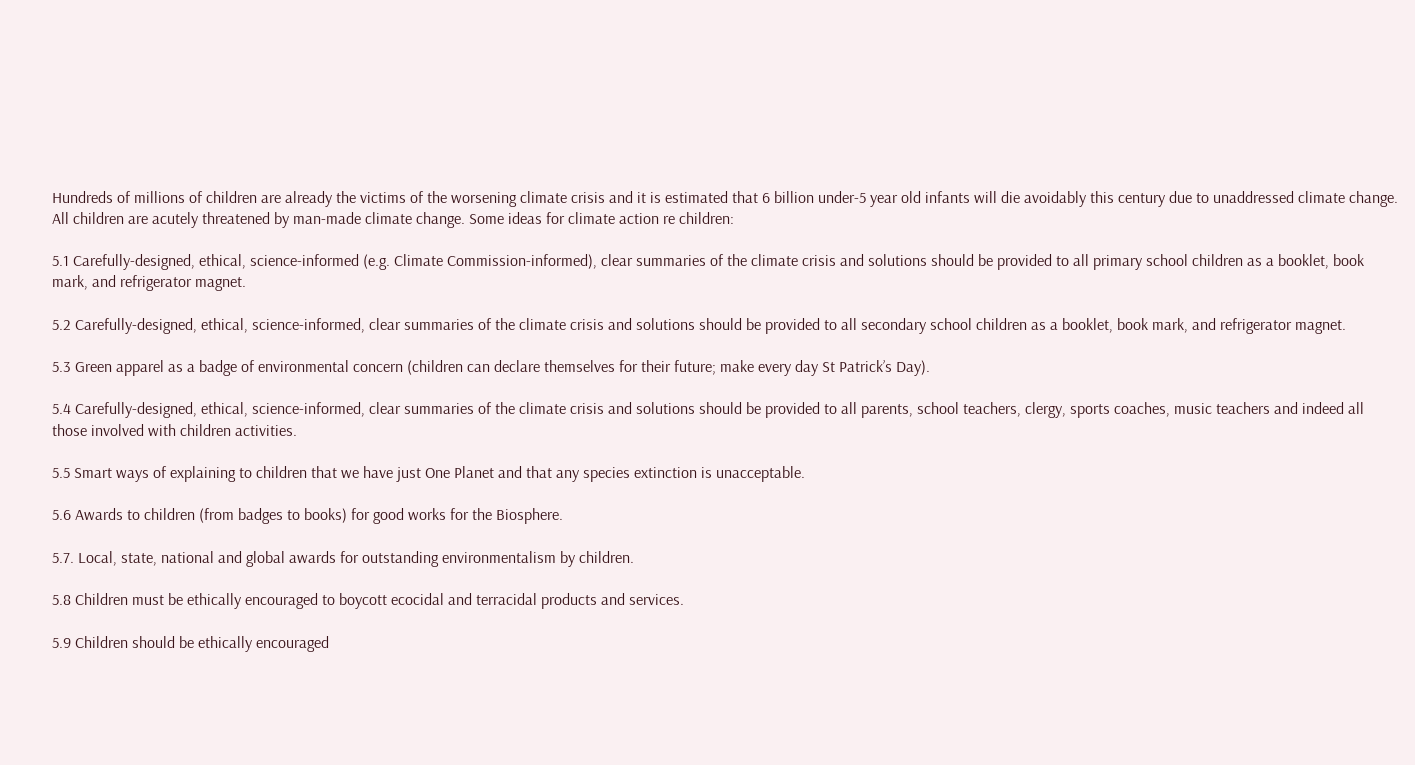Hundreds of millions of children are already the victims of the worsening climate crisis and it is estimated that 6 billion under-5 year old infants will die avoidably this century due to unaddressed climate change. All children are acutely threatened by man-made climate change. Some ideas for climate action re children:

5.1 Carefully-designed, ethical, science-informed (e.g. Climate Commission-informed), clear summaries of the climate crisis and solutions should be provided to all primary school children as a booklet, book mark, and refrigerator magnet.

5.2 Carefully-designed, ethical, science-informed, clear summaries of the climate crisis and solutions should be provided to all secondary school children as a booklet, book mark, and refrigerator magnet.

5.3 Green apparel as a badge of environmental concern (children can declare themselves for their future; make every day St Patrick’s Day).

5.4 Carefully-designed, ethical, science-informed, clear summaries of the climate crisis and solutions should be provided to all parents, school teachers, clergy, sports coaches, music teachers and indeed all those involved with children activities.

5.5 Smart ways of explaining to children that we have just One Planet and that any species extinction is unacceptable.

5.6 Awards to children (from badges to books) for good works for the Biosphere.

5.7. Local, state, national and global awards for outstanding environmentalism by children.

5.8 Children must be ethically encouraged to boycott ecocidal and terracidal products and services.

5.9 Children should be ethically encouraged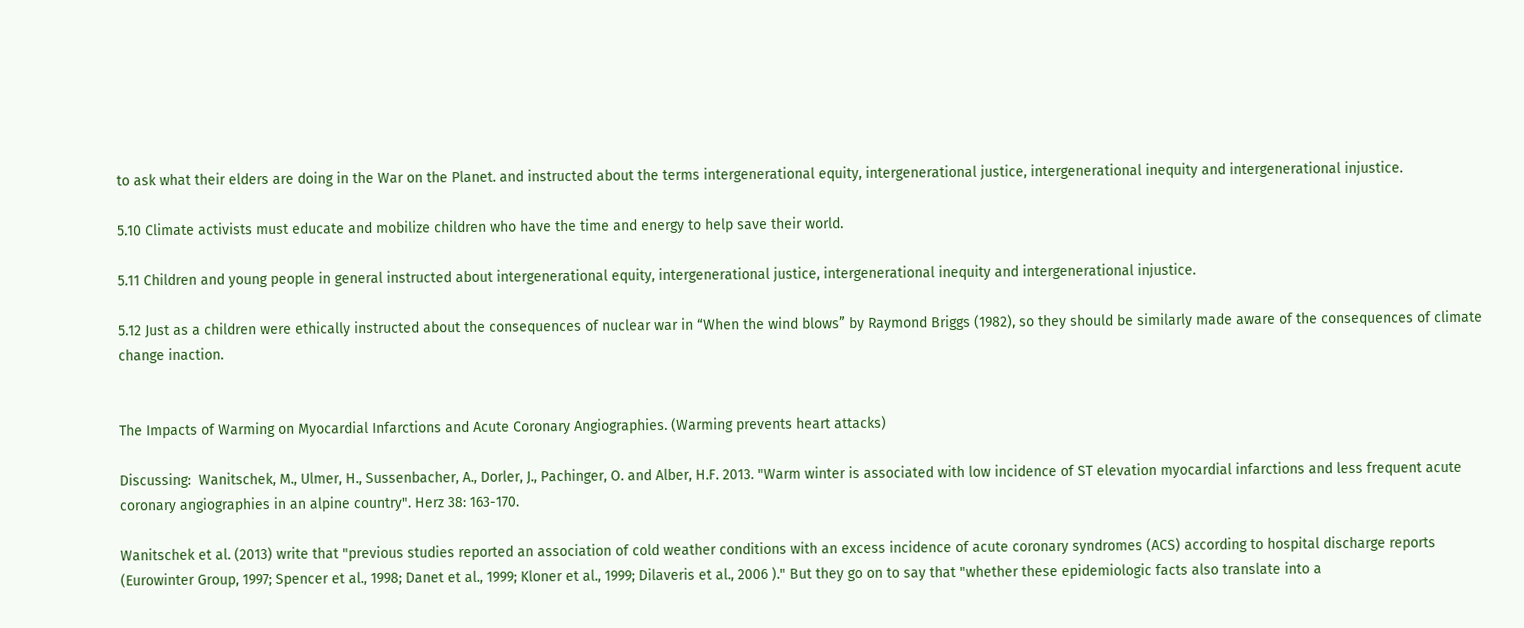to ask what their elders are doing in the War on the Planet. and instructed about the terms intergenerational equity, intergenerational justice, intergenerational inequity and intergenerational injustice.

5.10 Climate activists must educate and mobilize children who have the time and energy to help save their world.

5.11 Children and young people in general instructed about intergenerational equity, intergenerational justice, intergenerational inequity and intergenerational injustice.

5.12 Just as a children were ethically instructed about the consequences of nuclear war in “When the wind blows” by Raymond Briggs (1982), so they should be similarly made aware of the consequences of climate change inaction.


The Impacts of Warming on Myocardial Infarctions and Acute Coronary Angiographies. (Warming prevents heart attacks)

Discussing:  Wanitschek, M., Ulmer, H., Sussenbacher, A., Dorler, J., Pachinger, O. and Alber, H.F. 2013. "Warm winter is associated with low incidence of ST elevation myocardial infarctions and less frequent acute coronary angiographies in an alpine country". Herz 38: 163-170.

Wanitschek et al. (2013) write that "previous studies reported an association of cold weather conditions with an excess incidence of acute coronary syndromes (ACS) according to hospital discharge reports (Eurowinter Group, 1997; Spencer et al., 1998; Danet et al., 1999; Kloner et al., 1999; Dilaveris et al., 2006 )." But they go on to say that "whether these epidemiologic facts also translate into a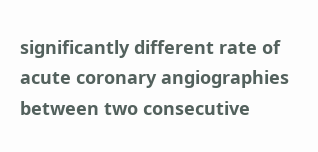significantly different rate of acute coronary angiographies between two consecutive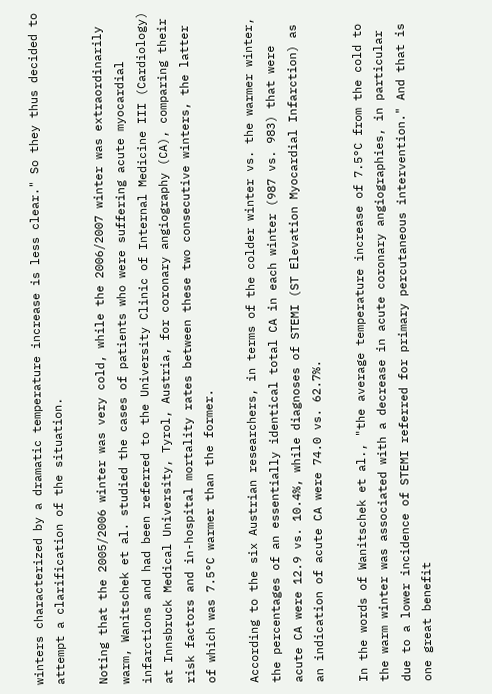winters characterized by a dramatic temperature increase is less clear." So they thus decided to attempt a clarification of the situation.

Noting that the 2005/2006 winter was very cold, while the 2006/2007 winter was extraordinarily warm, Wanitschek et al. studied the cases of patients who were suffering acute myocardial infarctions and had been referred to the University Clinic of Internal Medicine III (Cardiology) at Innsbruck Medical University, Tyrol, Austria, for coronary angiography (CA), comparing their risk factors and in-hospital mortality rates between these two consecutive winters, the latter of which was 7.5°C warmer than the former.

According to the six Austrian researchers, in terms of the colder winter vs. the warmer winter, the percentages of an essentially identical total CA in each winter (987 vs. 983) that were acute CA were 12.9 vs. 10.4%, while diagnoses of STEMI (ST Elevation Myocardial Infarction) as an indication of acute CA were 74.0 vs. 62.7%.

In the words of Wanitschek et al., "the average temperature increase of 7.5°C from the cold to the warm winter was associated with a decrease in acute coronary angiographies, in particular due to a lower incidence of STEMI referred for primary percutaneous intervention." And that is one great benefit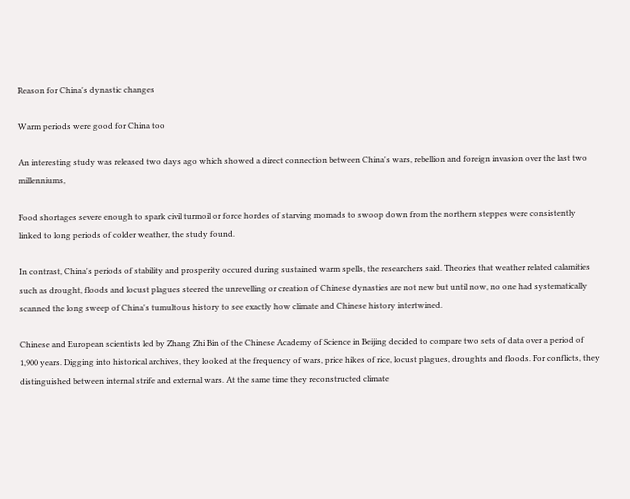Reason for China's dynastic changes

Warm periods were good for China too

An interesting study was released two days ago which showed a direct connection between China's wars, rebellion and foreign invasion over the last two millenniums,

Food shortages severe enough to spark civil turmoil or force hordes of starving momads to swoop down from the northern steppes were consistently linked to long periods of colder weather, the study found.

In contrast, China's periods of stability and prosperity occured during sustained warm spells, the researchers said. Theories that weather related calamities such as drought, floods and locust plagues steered the unrevelling or creation of Chinese dynasties are not new but until now, no one had systematically scanned the long sweep of China's tumultous history to see exactly how climate and Chinese history intertwined.

Chinese and European scientists led by Zhang Zhi Bin of the Chinese Academy of Science in Beijing decided to compare two sets of data over a period of 1,900 years. Digging into historical archives, they looked at the frequency of wars, price hikes of rice, locust plagues, droughts and floods. For conflicts, they distinguished between internal strife and external wars. At the same time they reconstructed climate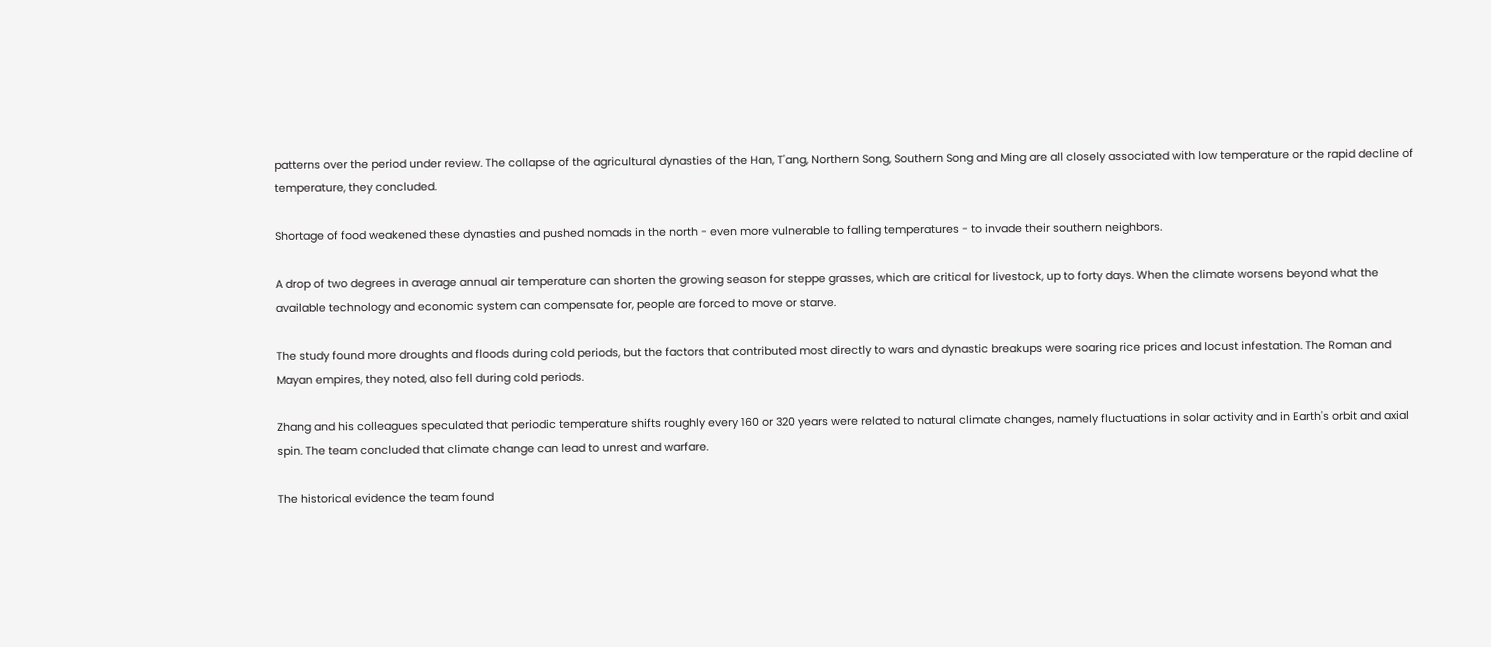patterns over the period under review. The collapse of the agricultural dynasties of the Han, T'ang, Northern Song, Southern Song and Ming are all closely associated with low temperature or the rapid decline of temperature, they concluded.

Shortage of food weakened these dynasties and pushed nomads in the north - even more vulnerable to falling temperatures - to invade their southern neighbors.

A drop of two degrees in average annual air temperature can shorten the growing season for steppe grasses, which are critical for livestock, up to forty days. When the climate worsens beyond what the available technology and economic system can compensate for, people are forced to move or starve.

The study found more droughts and floods during cold periods, but the factors that contributed most directly to wars and dynastic breakups were soaring rice prices and locust infestation. The Roman and Mayan empires, they noted, also fell during cold periods.

Zhang and his colleagues speculated that periodic temperature shifts roughly every 160 or 320 years were related to natural climate changes, namely fluctuations in solar activity and in Earth's orbit and axial spin. The team concluded that climate change can lead to unrest and warfare.

The historical evidence the team found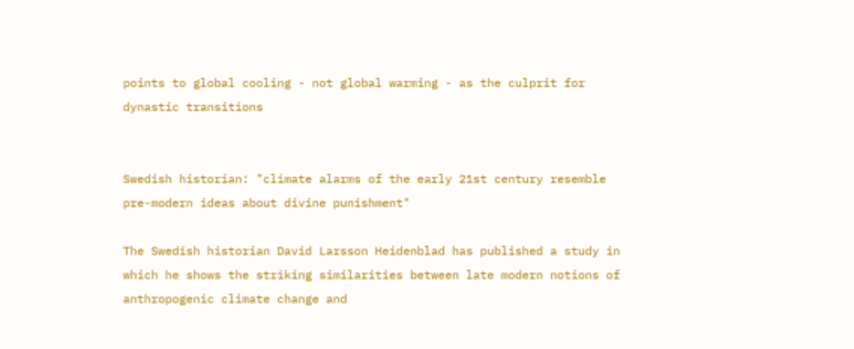points to global cooling - not global warming - as the culprit for dynastic transitions


Swedish historian: "climate alarms of the early 21st century resemble pre-modern ideas about divine punishment"

The Swedish historian David Larsson Heidenblad has published a study in which he shows the striking similarities between late modern notions of anthropogenic climate change and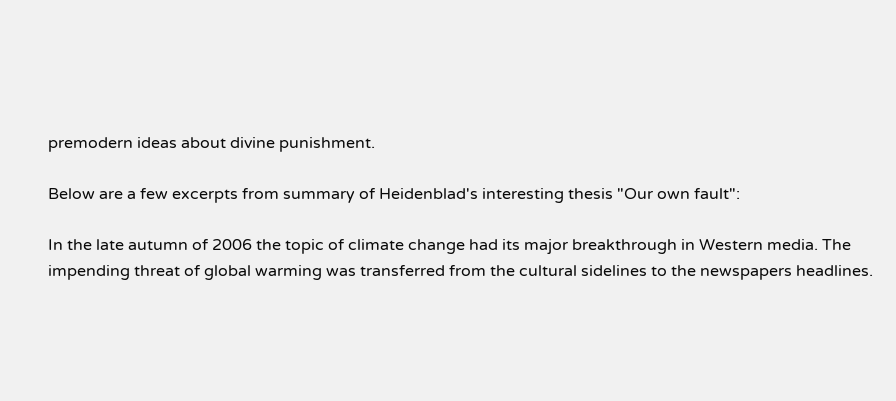premodern ideas about divine punishment.

Below are a few excerpts from summary of Heidenblad's interesting thesis "Our own fault":

In the late autumn of 2006 the topic of climate change had its major breakthrough in Western media. The impending threat of global warming was transferred from the cultural sidelines to the newspapers headlines.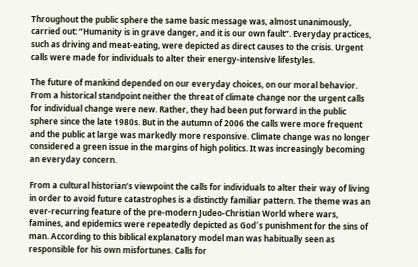Throughout the public sphere the same basic message was, almost unanimously, carried out: ”Humanity is in grave danger, and it is our own fault”. Everyday practices, such as driving and meat-eating, were depicted as direct causes to the crisis. Urgent calls were made for individuals to alter their energy-intensive lifestyles.

The future of mankind depended on our everyday choices, on our moral behavior. From a historical standpoint neither the threat of climate change nor the urgent calls for individual change were new. Rather, they had been put forward in the public sphere since the late 1980s. But in the autumn of 2006 the calls were more frequent and the public at large was markedly more responsive. Climate change was no longer considered a green issue in the margins of high politics. It was increasingly becoming an everyday concern.

From a cultural historian’s viewpoint the calls for individuals to alter their way of living in order to avoid future catastrophes is a distinctly familiar pattern. The theme was an ever-recurring feature of the pre-modern Judeo-Christian World where wars, famines, and epidemics were repeatedly depicted as God´s punishment for the sins of man. According to this biblical explanatory model man was habitually seen as responsible for his own misfortunes. Calls for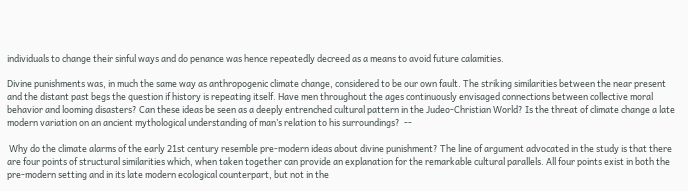individuals to change their sinful ways and do penance was hence repeatedly decreed as a means to avoid future calamities.

Divine punishments was, in much the same way as anthropogenic climate change, considered to be our own fault. The striking similarities between the near present and the distant past begs the question if history is repeating itself. Have men throughout the ages continuously envisaged connections between collective moral behavior and looming disasters? Can these ideas be seen as a deeply entrenched cultural pattern in the Judeo-Christian World? Is the threat of climate change a late modern variation on an ancient mythological understanding of man’s relation to his surroundings?  --

 Why do the climate alarms of the early 21st century resemble pre-modern ideas about divine punishment? The line of argument advocated in the study is that there are four points of structural similarities which, when taken together can provide an explanation for the remarkable cultural parallels. All four points exist in both the pre-modern setting and in its late modern ecological counterpart, but not in the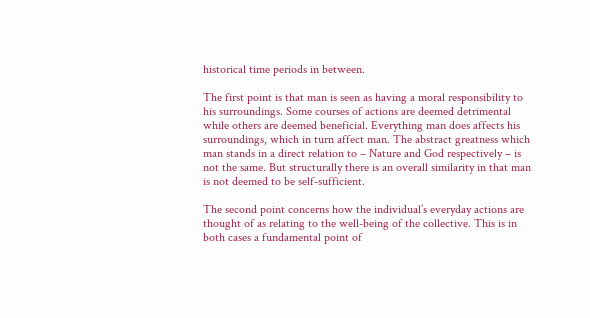historical time periods in between.

The first point is that man is seen as having a moral responsibility to his surroundings. Some courses of actions are deemed detrimental while others are deemed beneficial. Everything man does affects his surroundings, which in turn affect man. The abstract greatness which man stands in a direct relation to – Nature and God respectively – is not the same. But structurally there is an overall similarity in that man is not deemed to be self-sufficient.

The second point concerns how the individual’s everyday actions are thought of as relating to the well-being of the collective. This is in both cases a fundamental point of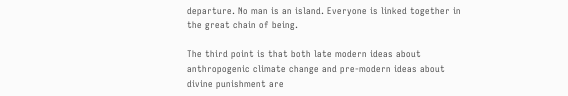departure. No man is an island. Everyone is linked together in the great chain of being.

The third point is that both late modern ideas about anthropogenic climate change and pre-modern ideas about divine punishment are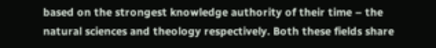based on the strongest knowledge authority of their time – the natural sciences and theology respectively. Both these fields share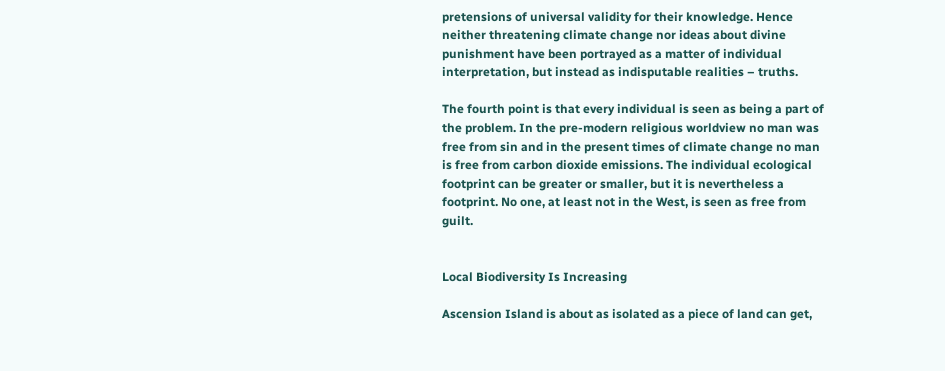pretensions of universal validity for their knowledge. Hence neither threatening climate change nor ideas about divine punishment have been portrayed as a matter of individual interpretation, but instead as indisputable realities – truths.

The fourth point is that every individual is seen as being a part of the problem. In the pre-modern religious worldview no man was free from sin and in the present times of climate change no man is free from carbon dioxide emissions. The individual ecological footprint can be greater or smaller, but it is nevertheless a footprint. No one, at least not in the West, is seen as free from guilt.


Local Biodiversity Is Increasing

Ascension Island is about as isolated as a piece of land can get,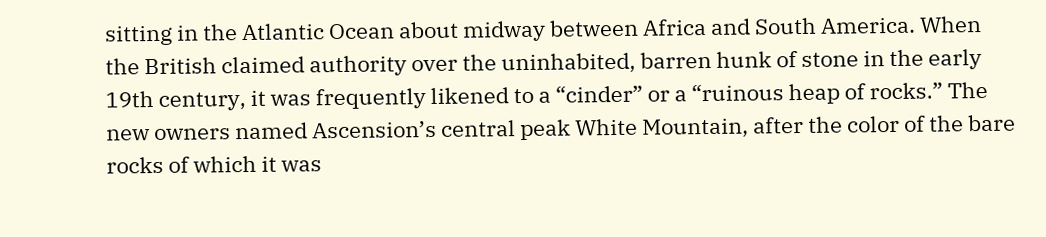sitting in the Atlantic Ocean about midway between Africa and South America. When the British claimed authority over the uninhabited, barren hunk of stone in the early 19th century, it was frequently likened to a “cinder” or a “ruinous heap of rocks.” The new owners named Ascension’s central peak White Mountain, after the color of the bare rocks of which it was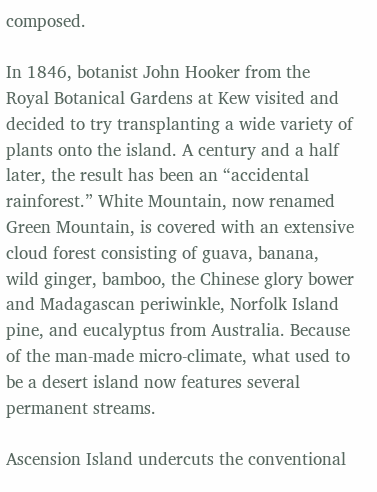composed.

In 1846, botanist John Hooker from the Royal Botanical Gardens at Kew visited and decided to try transplanting a wide variety of plants onto the island. A century and a half later, the result has been an “accidental rainforest.” White Mountain, now renamed Green Mountain, is covered with an extensive cloud forest consisting of guava, banana, wild ginger, bamboo, the Chinese glory bower and Madagascan periwinkle, Norfolk Island pine, and eucalyptus from Australia. Because of the man-made micro-climate, what used to be a desert island now features several permanent streams.

Ascension Island undercuts the conventional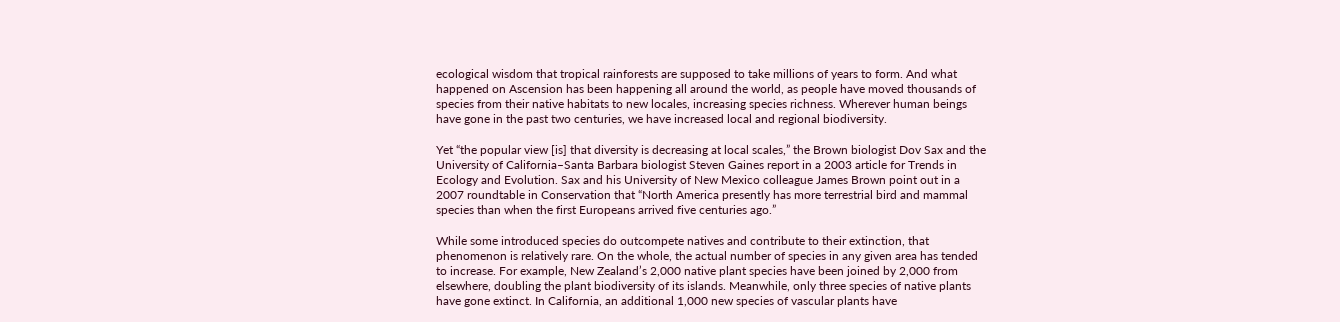ecological wisdom that tropical rainforests are supposed to take millions of years to form. And what happened on Ascension has been happening all around the world, as people have moved thousands of species from their native habitats to new locales, increasing species richness. Wherever human beings have gone in the past two centuries, we have increased local and regional biodiversity.

Yet “the popular view [is] that diversity is decreasing at local scales,” the Brown biologist Dov Sax and the University of California–Santa Barbara biologist Steven Gaines report in a 2003 article for Trends in Ecology and Evolution. Sax and his University of New Mexico colleague James Brown point out in a 2007 roundtable in Conservation that “North America presently has more terrestrial bird and mammal species than when the first Europeans arrived five centuries ago.”

While some introduced species do outcompete natives and contribute to their extinction, that phenomenon is relatively rare. On the whole, the actual number of species in any given area has tended to increase. For example, New Zealand’s 2,000 native plant species have been joined by 2,000 from elsewhere, doubling the plant biodiversity of its islands. Meanwhile, only three species of native plants have gone extinct. In California, an additional 1,000 new species of vascular plants have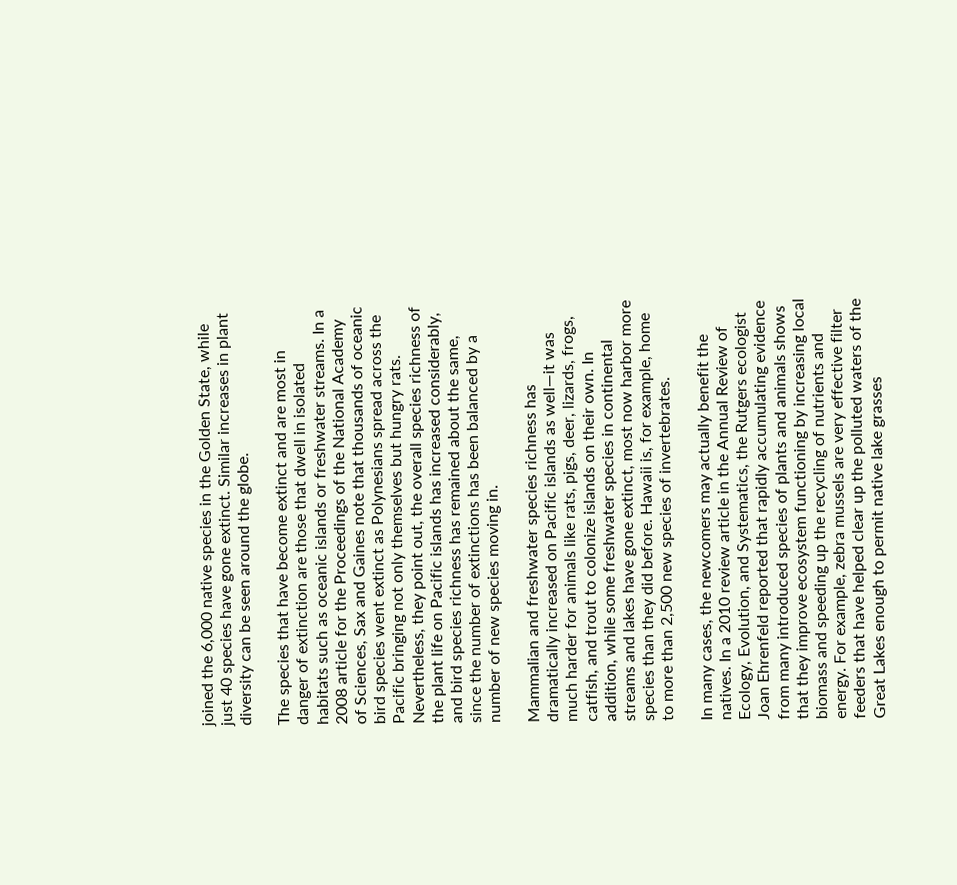joined the 6,000 native species in the Golden State, while just 40 species have gone extinct. Similar increases in plant diversity can be seen around the globe.

The species that have become extinct and are most in danger of extinction are those that dwell in isolated habitats such as oceanic islands or freshwater streams. In a 2008 article for the Proceedings of the National Academy of Sciences, Sax and Gaines note that thousands of oceanic bird species went extinct as Polynesians spread across the Pacific bringing not only themselves but hungry rats. Nevertheless, they point out, the overall species richness of the plant life on Pacific islands has increased considerably, and bird species richness has remained about the same, since the number of extinctions has been balanced by a number of new species moving in.

Mammalian and freshwater species richness has dramatically increased on Pacific islands as well—it was much harder for animals like rats, pigs, deer, lizards, frogs, catfish, and trout to colonize islands on their own. In addition, while some freshwater species in continental streams and lakes have gone extinct, most now harbor more species than they did before. Hawaii is, for example, home to more than 2,500 new species of invertebrates.

In many cases, the newcomers may actually benefit the natives. In a 2010 review article in the Annual Review of Ecology, Evolution, and Systematics, the Rutgers ecologist Joan Ehrenfeld reported that rapidly accumulating evidence from many introduced species of plants and animals shows that they improve ecosystem functioning by increasing local biomass and speeding up the recycling of nutrients and energy. For example, zebra mussels are very effective filter feeders that have helped clear up the polluted waters of the Great Lakes enough to permit native lake grasses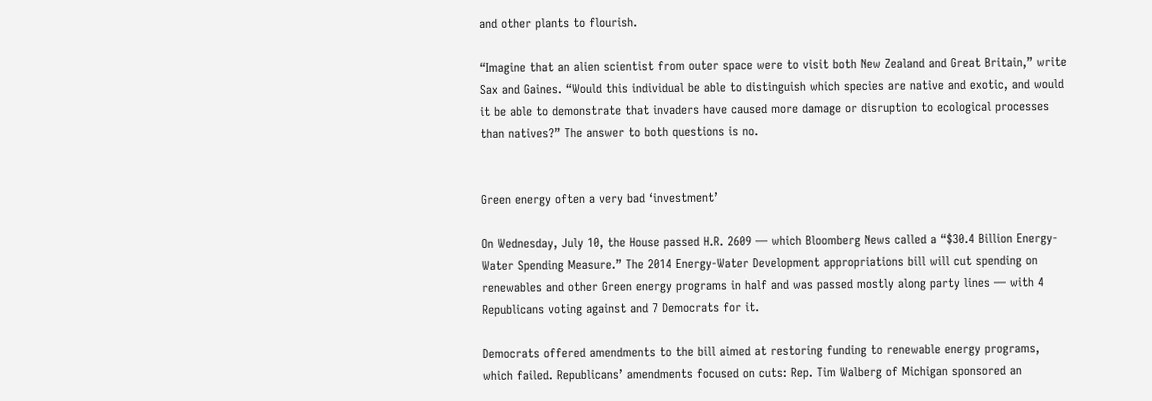and other plants to flourish.

“Imagine that an alien scientist from outer space were to visit both New Zealand and Great Britain,” write Sax and Gaines. “Would this individual be able to distinguish which species are native and exotic, and would it be able to demonstrate that invaders have caused more damage or disruption to ecological processes than natives?” The answer to both questions is no.


Green energy often a very bad ‘investment’

On Wednesday, July 10, the House passed H.R. 2609 — which Bloomberg News called a “$30.4 Billion Energy-Water Spending Measure.” The 2014 Energy-Water Development appropriations bill will cut spending on renewables and other Green energy programs in half and was passed mostly along party lines — with 4 Republicans voting against and 7 Democrats for it.

Democrats offered amendments to the bill aimed at restoring funding to renewable energy programs, which failed. Republicans’ amendments focused on cuts: Rep. Tim Walberg of Michigan sponsored an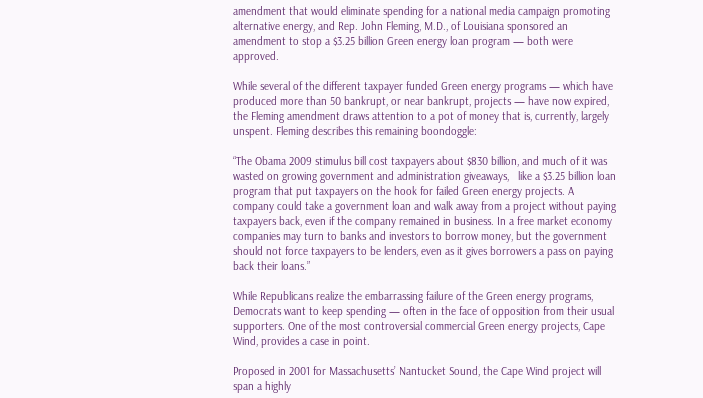amendment that would eliminate spending for a national media campaign promoting alternative energy, and Rep. John Fleming, M.D., of Louisiana sponsored an amendment to stop a $3.25 billion Green energy loan program — both were approved.

While several of the different taxpayer funded Green energy programs — which have produced more than 50 bankrupt, or near bankrupt, projects — have now expired, the Fleming amendment draws attention to a pot of money that is, currently, largely unspent. Fleming describes this remaining boondoggle:

“The Obama 2009 stimulus bill cost taxpayers about $830 billion, and much of it was wasted on growing government and administration giveaways,   like a $3.25 billion loan program that put taxpayers on the hook for failed Green energy projects. A company could take a government loan and walk away from a project without paying taxpayers back, even if the company remained in business. In a free market economy companies may turn to banks and investors to borrow money, but the government should not force taxpayers to be lenders, even as it gives borrowers a pass on paying back their loans.”

While Republicans realize the embarrassing failure of the Green energy programs, Democrats want to keep spending — often in the face of opposition from their usual supporters. One of the most controversial commercial Green energy projects, Cape Wind, provides a case in point.

Proposed in 2001 for Massachusetts’ Nantucket Sound, the Cape Wind project will span a highly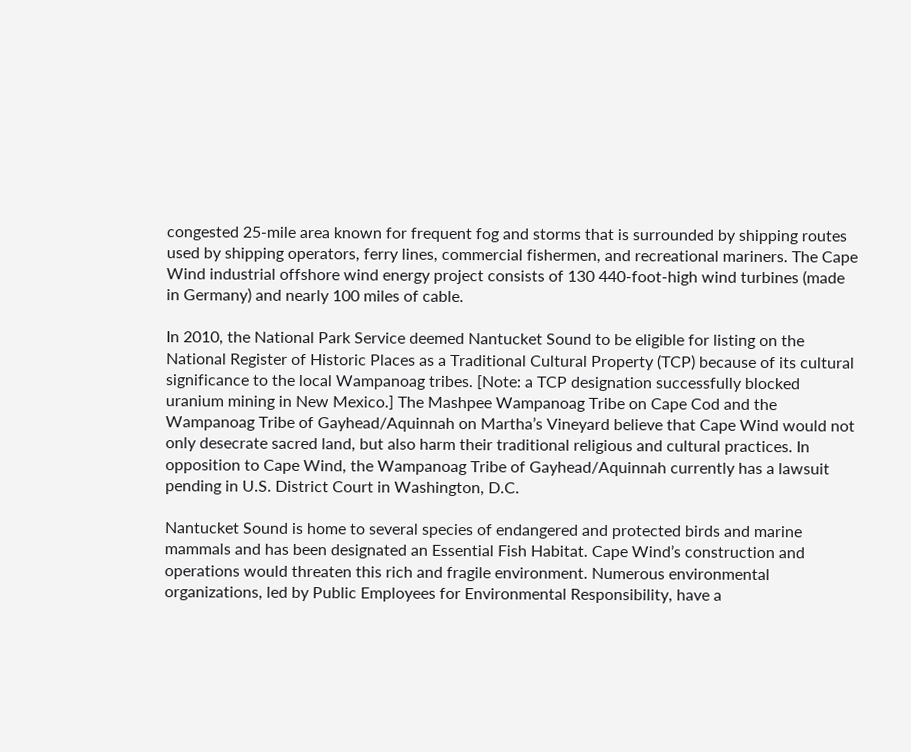congested 25-mile area known for frequent fog and storms that is surrounded by shipping routes used by shipping operators, ferry lines, commercial fishermen, and recreational mariners. The Cape Wind industrial offshore wind energy project consists of 130 440-foot-high wind turbines (made in Germany) and nearly 100 miles of cable.

In 2010, the National Park Service deemed Nantucket Sound to be eligible for listing on the National Register of Historic Places as a Traditional Cultural Property (TCP) because of its cultural significance to the local Wampanoag tribes. [Note: a TCP designation successfully blocked uranium mining in New Mexico.] The Mashpee Wampanoag Tribe on Cape Cod and the Wampanoag Tribe of Gayhead/Aquinnah on Martha’s Vineyard believe that Cape Wind would not only desecrate sacred land, but also harm their traditional religious and cultural practices. In opposition to Cape Wind, the Wampanoag Tribe of Gayhead/Aquinnah currently has a lawsuit pending in U.S. District Court in Washington, D.C.

Nantucket Sound is home to several species of endangered and protected birds and marine mammals and has been designated an Essential Fish Habitat. Cape Wind’s construction and operations would threaten this rich and fragile environment. Numerous environmental organizations, led by Public Employees for Environmental Responsibility, have a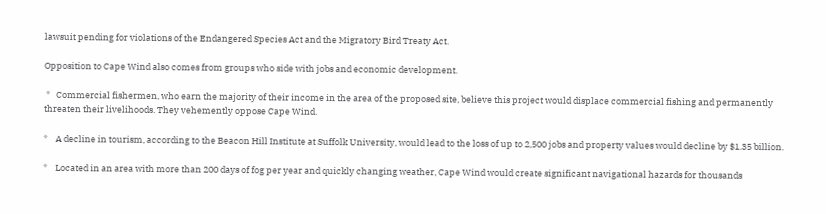lawsuit pending for violations of the Endangered Species Act and the Migratory Bird Treaty Act.

Opposition to Cape Wind also comes from groups who side with jobs and economic development.

 *   Commercial fishermen, who earn the majority of their income in the area of the proposed site, believe this project would displace commercial fishing and permanently threaten their livelihoods. They vehemently oppose Cape Wind.

*    A decline in tourism, according to the Beacon Hill Institute at Suffolk University, would lead to the loss of up to 2,500 jobs and property values would decline by $1.35 billion.

*    Located in an area with more than 200 days of fog per year and quickly changing weather, Cape Wind would create significant navigational hazards for thousands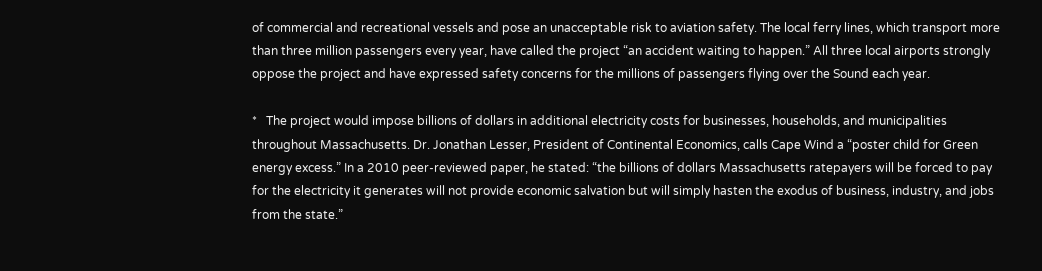of commercial and recreational vessels and pose an unacceptable risk to aviation safety. The local ferry lines, which transport more than three million passengers every year, have called the project “an accident waiting to happen.” All three local airports strongly oppose the project and have expressed safety concerns for the millions of passengers flying over the Sound each year.

*   The project would impose billions of dollars in additional electricity costs for businesses, households, and municipalities throughout Massachusetts. Dr. Jonathan Lesser, President of Continental Economics, calls Cape Wind a “poster child for Green energy excess.” In a 2010 peer-reviewed paper, he stated: “the billions of dollars Massachusetts ratepayers will be forced to pay for the electricity it generates will not provide economic salvation but will simply hasten the exodus of business, industry, and jobs from the state.”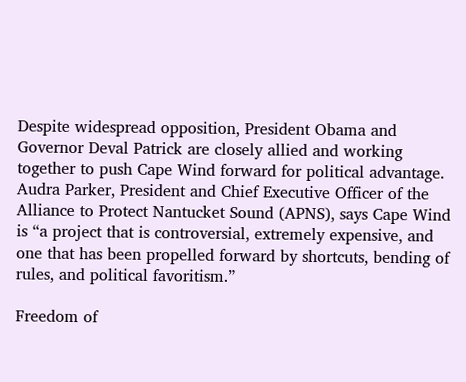Despite widespread opposition, President Obama and Governor Deval Patrick are closely allied and working together to push Cape Wind forward for political advantage. Audra Parker, President and Chief Executive Officer of the Alliance to Protect Nantucket Sound (APNS), says Cape Wind is “a project that is controversial, extremely expensive, and one that has been propelled forward by shortcuts, bending of rules, and political favoritism.”

Freedom of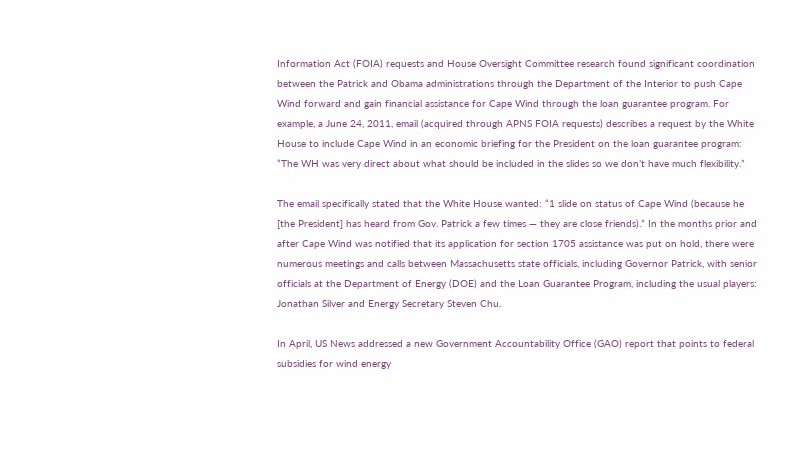Information Act (FOIA) requests and House Oversight Committee research found significant coordination between the Patrick and Obama administrations through the Department of the Interior to push Cape Wind forward and gain financial assistance for Cape Wind through the loan guarantee program. For example, a June 24, 2011, email (acquired through APNS FOIA requests) describes a request by the White House to include Cape Wind in an economic briefing for the President on the loan guarantee program: “The WH was very direct about what should be included in the slides so we don’t have much flexibility.”

The email specifically stated that the White House wanted: “1 slide on status of Cape Wind (because he [the President] has heard from Gov. Patrick a few times — they are close friends).” In the months prior and after Cape Wind was notified that its application for section 1705 assistance was put on hold, there were numerous meetings and calls between Massachusetts state officials, including Governor Patrick, with senior officials at the Department of Energy (DOE) and the Loan Guarantee Program, including the usual players: Jonathan Silver and Energy Secretary Steven Chu.

In April, US News addressed a new Government Accountability Office (GAO) report that points to federal subsidies for wind energy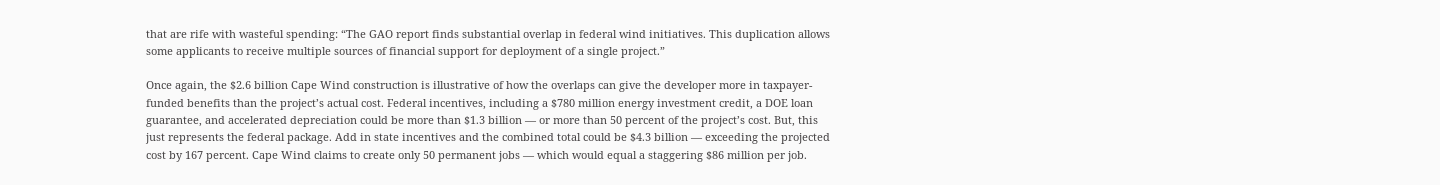that are rife with wasteful spending: “The GAO report finds substantial overlap in federal wind initiatives. This duplication allows some applicants to receive multiple sources of financial support for deployment of a single project.”

Once again, the $2.6 billion Cape Wind construction is illustrative of how the overlaps can give the developer more in taxpayer-funded benefits than the project’s actual cost. Federal incentives, including a $780 million energy investment credit, a DOE loan guarantee, and accelerated depreciation could be more than $1.3 billion — or more than 50 percent of the project’s cost. But, this just represents the federal package. Add in state incentives and the combined total could be $4.3 billion — exceeding the projected cost by 167 percent. Cape Wind claims to create only 50 permanent jobs — which would equal a staggering $86 million per job.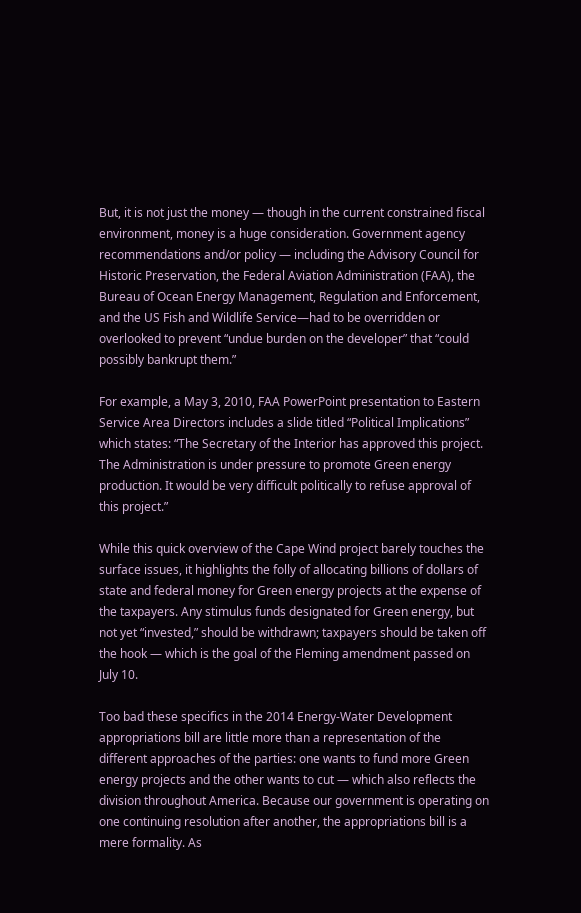But, it is not just the money — though in the current constrained fiscal environment, money is a huge consideration. Government agency recommendations and/or policy — including the Advisory Council for Historic Preservation, the Federal Aviation Administration (FAA), the Bureau of Ocean Energy Management, Regulation and Enforcement, and the US Fish and Wildlife Service—had to be overridden or overlooked to prevent “undue burden on the developer” that “could possibly bankrupt them.”

For example, a May 3, 2010, FAA PowerPoint presentation to Eastern Service Area Directors includes a slide titled “Political Implications” which states: “The Secretary of the Interior has approved this project. The Administration is under pressure to promote Green energy production. It would be very difficult politically to refuse approval of this project.”

While this quick overview of the Cape Wind project barely touches the surface issues, it highlights the folly of allocating billions of dollars of state and federal money for Green energy projects at the expense of the taxpayers. Any stimulus funds designated for Green energy, but not yet “invested,” should be withdrawn; taxpayers should be taken off the hook — which is the goal of the Fleming amendment passed on July 10.

Too bad these specifics in the 2014 Energy-Water Development appropriations bill are little more than a representation of the different approaches of the parties: one wants to fund more Green energy projects and the other wants to cut — which also reflects the division throughout America. Because our government is operating on one continuing resolution after another, the appropriations bill is a mere formality. As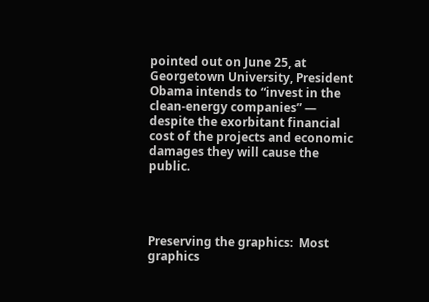pointed out on June 25, at Georgetown University, President Obama intends to “invest in the clean-energy companies” — despite the exorbitant financial cost of the projects and economic damages they will cause the public.




Preserving the graphics:  Most graphics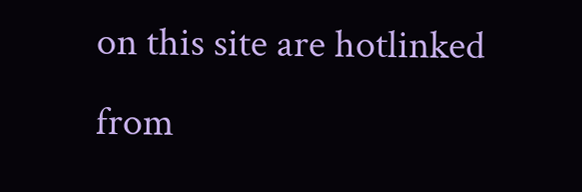on this site are hotlinked from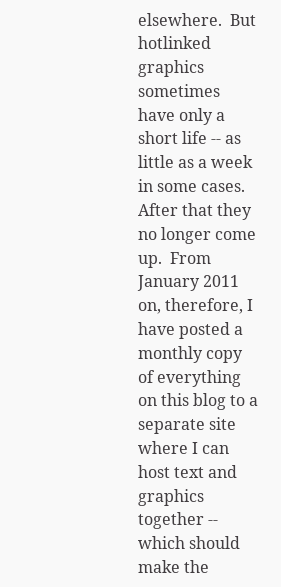elsewhere.  But hotlinked graphics sometimes have only a short life -- as little as a week in some cases.  After that they no longer come up.  From January 2011 on, therefore, I have posted a monthly copy of everything on this blog to a separate site where I can host text and graphics together -- which should make the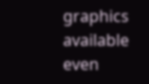graphics available even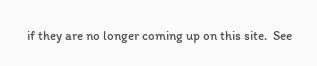if they are no longer coming up on this site.  See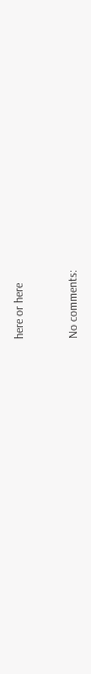here or here


No comments: